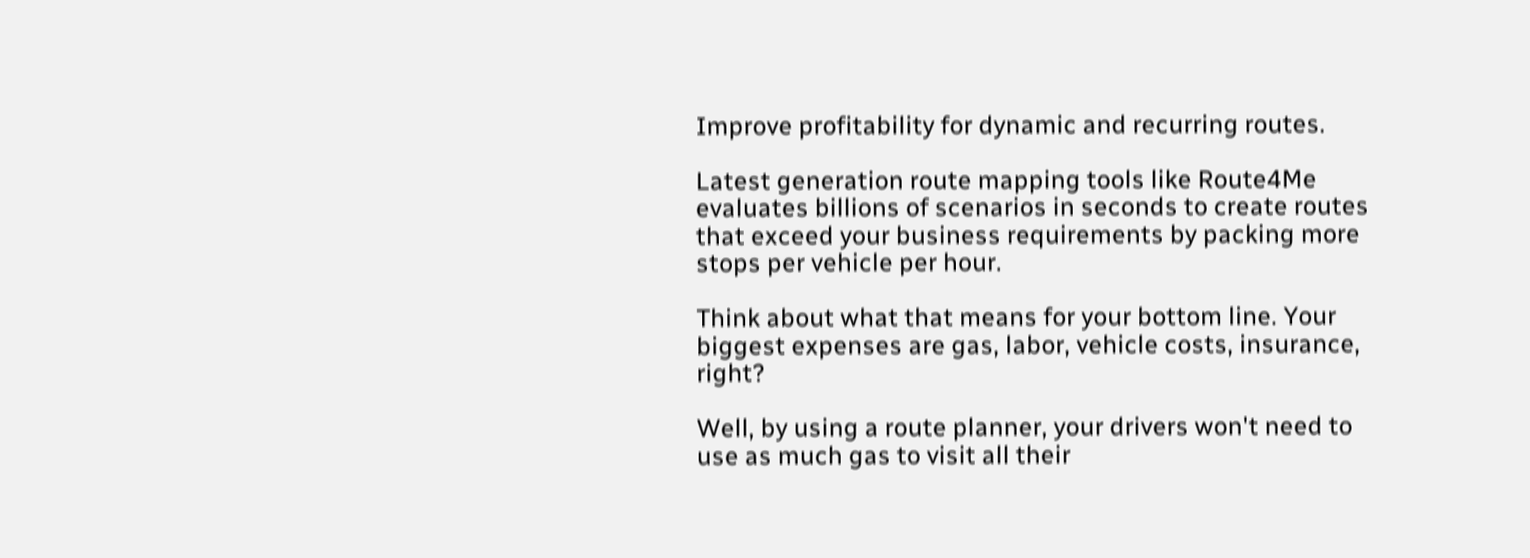Improve profitability for dynamic and recurring routes.

Latest generation route mapping tools like Route4Me evaluates billions of scenarios in seconds to create routes that exceed your business requirements by packing more stops per vehicle per hour.

Think about what that means for your bottom line. Your biggest expenses are gas, labor, vehicle costs, insurance, right?

Well, by using a route planner, your drivers won't need to use as much gas to visit all their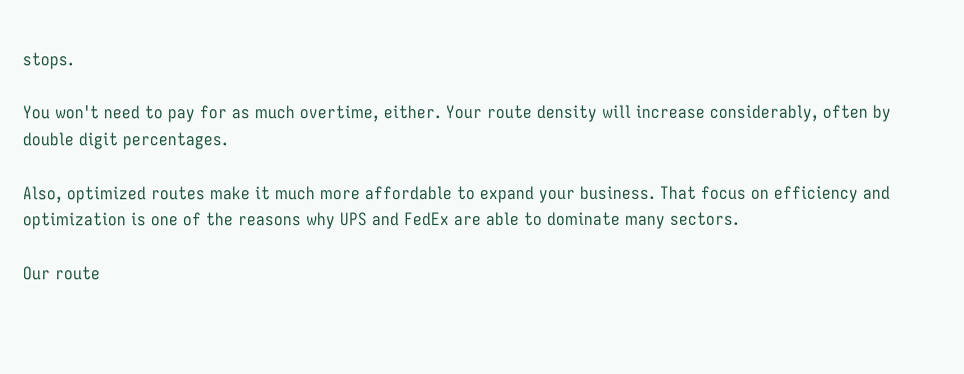stops.

You won't need to pay for as much overtime, either. Your route density will increase considerably, often by double digit percentages.

Also, optimized routes make it much more affordable to expand your business. That focus on efficiency and optimization is one of the reasons why UPS and FedEx are able to dominate many sectors.

Our route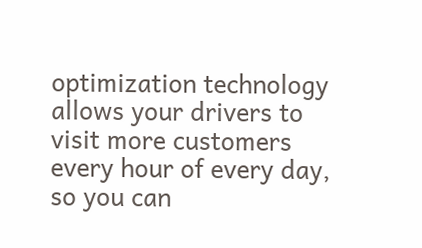optimization technology allows your drivers to visit more customers every hour of every day, so you can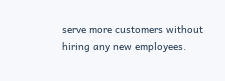serve more customers without hiring any new employees.